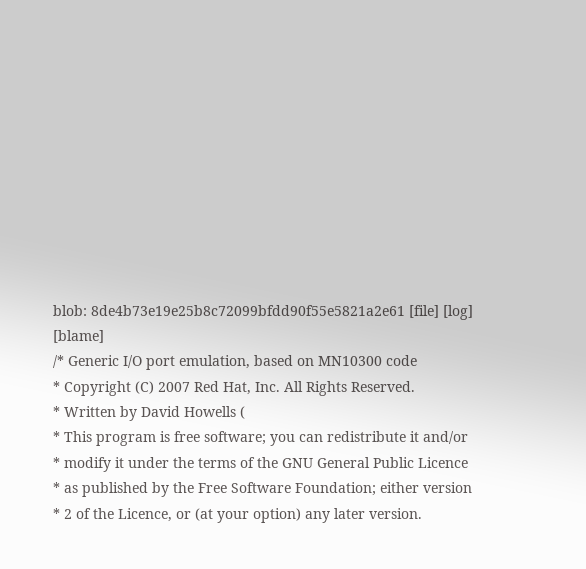blob: 8de4b73e19e25b8c72099bfdd90f55e5821a2e61 [file] [log] [blame]
/* Generic I/O port emulation, based on MN10300 code
* Copyright (C) 2007 Red Hat, Inc. All Rights Reserved.
* Written by David Howells (
* This program is free software; you can redistribute it and/or
* modify it under the terms of the GNU General Public Licence
* as published by the Free Software Foundation; either version
* 2 of the Licence, or (at your option) any later version.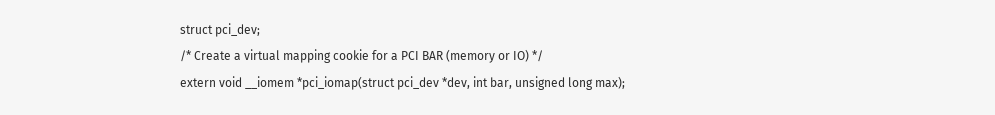struct pci_dev;
/* Create a virtual mapping cookie for a PCI BAR (memory or IO) */
extern void __iomem *pci_iomap(struct pci_dev *dev, int bar, unsigned long max);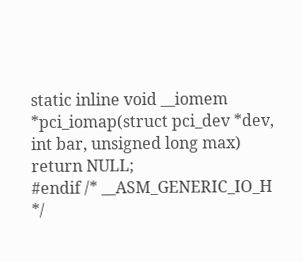static inline void __iomem *pci_iomap(struct pci_dev *dev, int bar, unsigned long max)
return NULL;
#endif /* __ASM_GENERIC_IO_H */